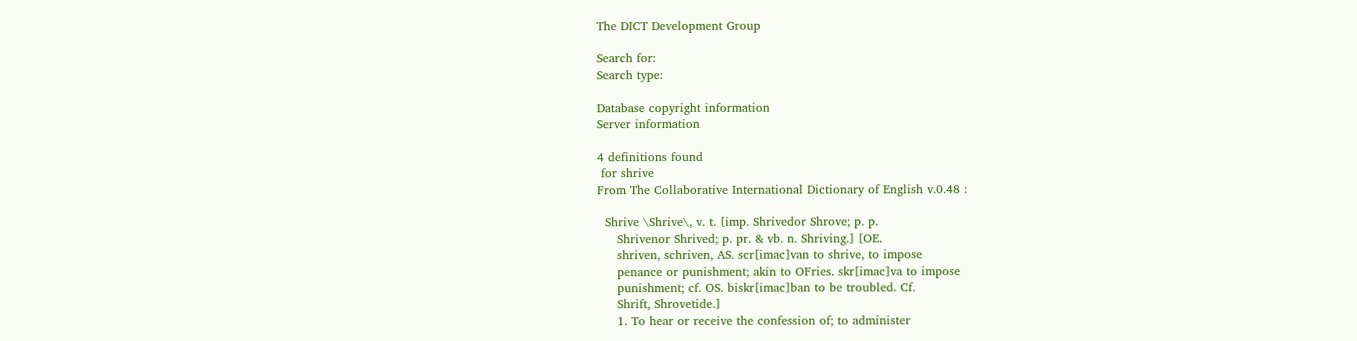The DICT Development Group

Search for:
Search type:

Database copyright information
Server information

4 definitions found
 for shrive
From The Collaborative International Dictionary of English v.0.48 :

  Shrive \Shrive\, v. t. [imp. Shrivedor Shrove; p. p.
     Shrivenor Shrived; p. pr. & vb. n. Shriving.] [OE.
     shriven, schriven, AS. scr[imac]van to shrive, to impose
     penance or punishment; akin to OFries. skr[imac]va to impose
     punishment; cf. OS. biskr[imac]ban to be troubled. Cf.
     Shrift, Shrovetide.]
     1. To hear or receive the confession of; to administer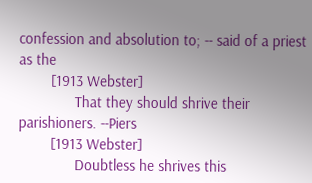confession and absolution to; -- said of a priest as the
        [1913 Webster]
              That they should shrive their parishioners. --Piers
        [1913 Webster]
              Doubtless he shrives this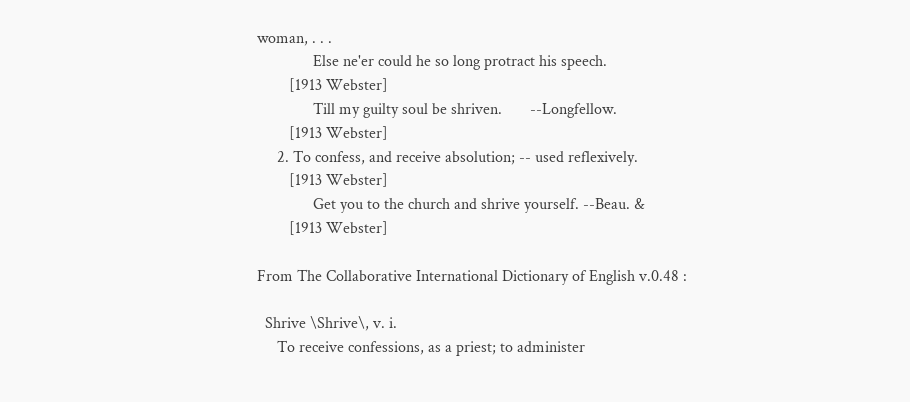woman, . . .
              Else ne'er could he so long protract his speech.
        [1913 Webster]
              Till my guilty soul be shriven.       --Longfellow.
        [1913 Webster]
     2. To confess, and receive absolution; -- used reflexively.
        [1913 Webster]
              Get you to the church and shrive yourself. --Beau. &
        [1913 Webster]

From The Collaborative International Dictionary of English v.0.48 :

  Shrive \Shrive\, v. i.
     To receive confessions, as a priest; to administer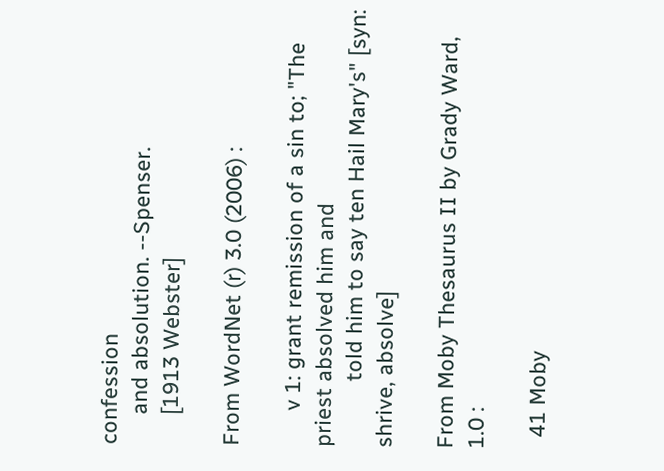confession
     and absolution. --Spenser.
     [1913 Webster]

From WordNet (r) 3.0 (2006) :

      v 1: grant remission of a sin to; "The priest absolved him and
           told him to say ten Hail Mary's" [syn: shrive, absolve]

From Moby Thesaurus II by Grady Ward, 1.0 :

  41 Moby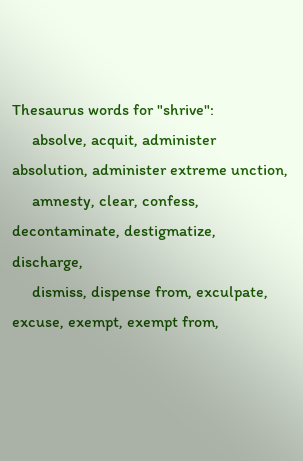Thesaurus words for "shrive":
     absolve, acquit, administer absolution, administer extreme unction,
     amnesty, clear, confess, decontaminate, destigmatize, discharge,
     dismiss, dispense from, exculpate, excuse, exempt, exempt from,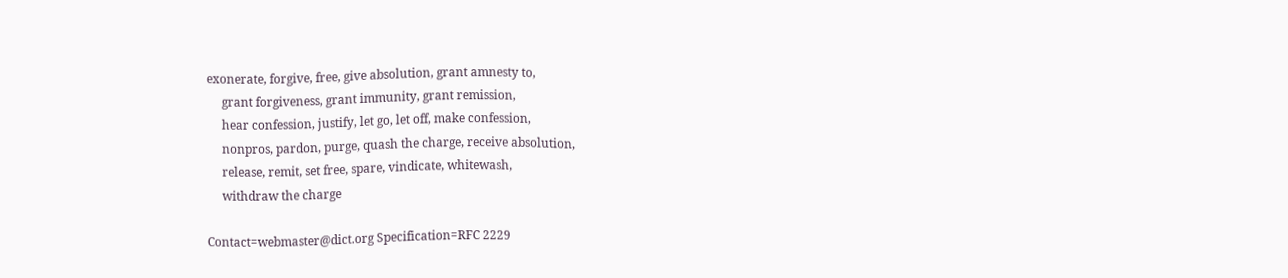exonerate, forgive, free, give absolution, grant amnesty to,
     grant forgiveness, grant immunity, grant remission,
     hear confession, justify, let go, let off, make confession,
     nonpros, pardon, purge, quash the charge, receive absolution,
     release, remit, set free, spare, vindicate, whitewash,
     withdraw the charge

Contact=webmaster@dict.org Specification=RFC 2229